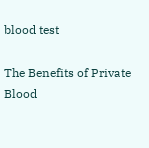blood test

The Benefits of Private Blood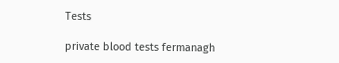Tests

private blood tests fermanagh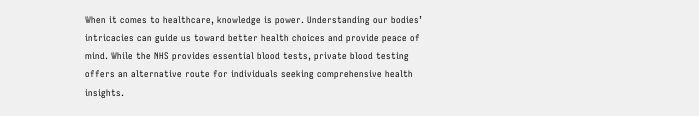When it comes to healthcare, knowledge is power. Understanding our bodies’ intricacies can guide us toward better health choices and provide peace of mind. While the NHS provides essential blood tests, private blood testing offers an alternative route for individuals seeking comprehensive health insights.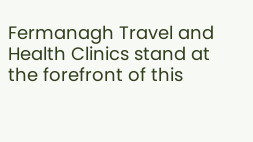Fermanagh Travel and Health Clinics stand at the forefront of this